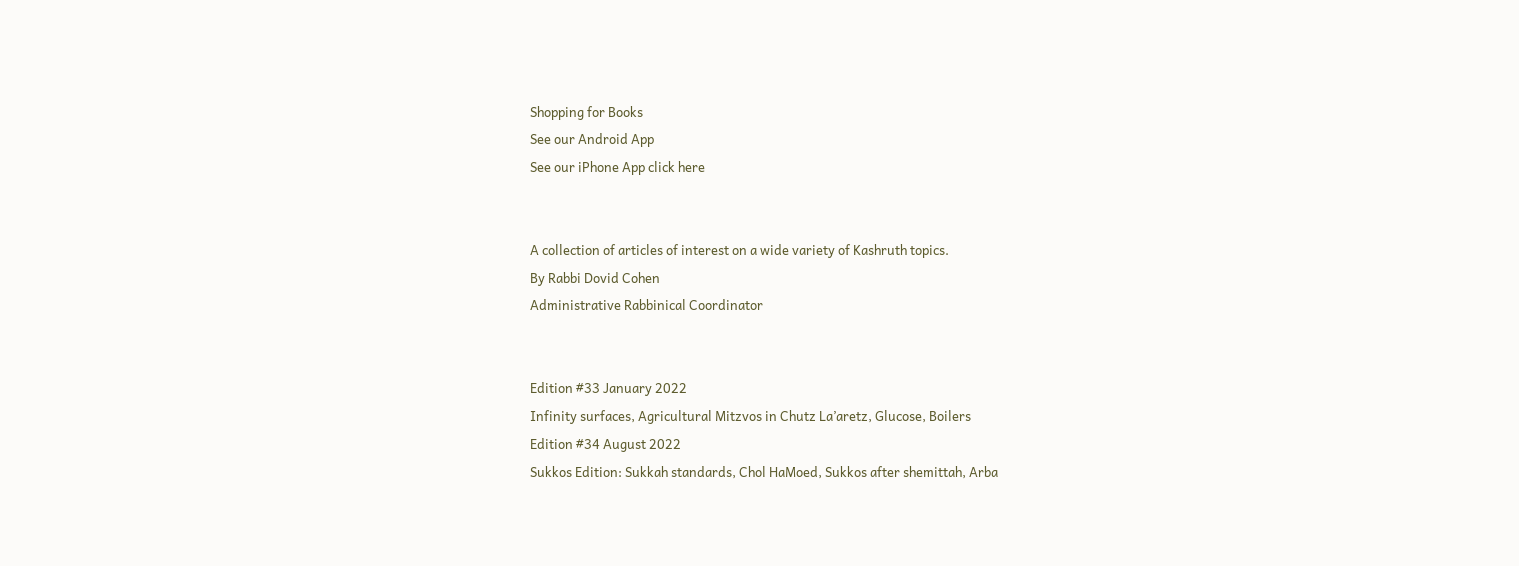Shopping for Books
See our Android App
See our iPhone App click here


A collection of articles of interest on a wide variety of Kashruth topics.
By Rabbi Dovid Cohen
Administrative Rabbinical Coordinator


Edition #33 January 2022
Infinity surfaces, Agricultural Mitzvos in Chutz La’aretz, Glucose, Boilers
Edition #34 August 2022
Sukkos Edition: Sukkah standards, Chol HaMoed, Sukkos after shemittah, Arba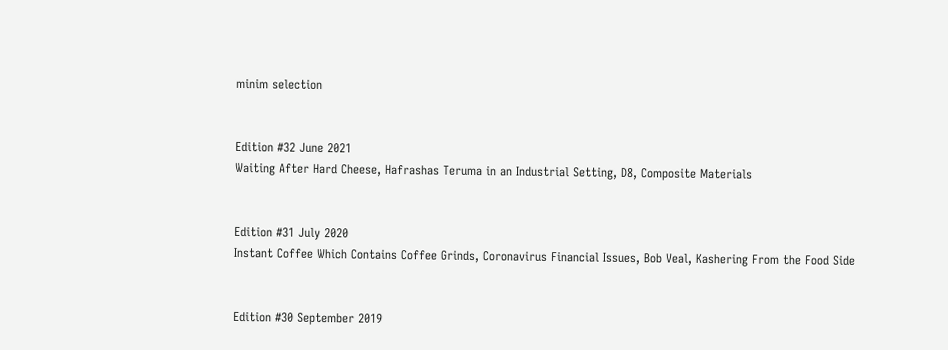minim selection


Edition #32 June 2021
Waiting After Hard Cheese, Hafrashas Teruma in an Industrial Setting, D8, Composite Materials


Edition #31 July 2020
Instant Coffee Which Contains Coffee Grinds, Coronavirus Financial Issues, Bob Veal, Kashering From the Food Side


Edition #30 September 2019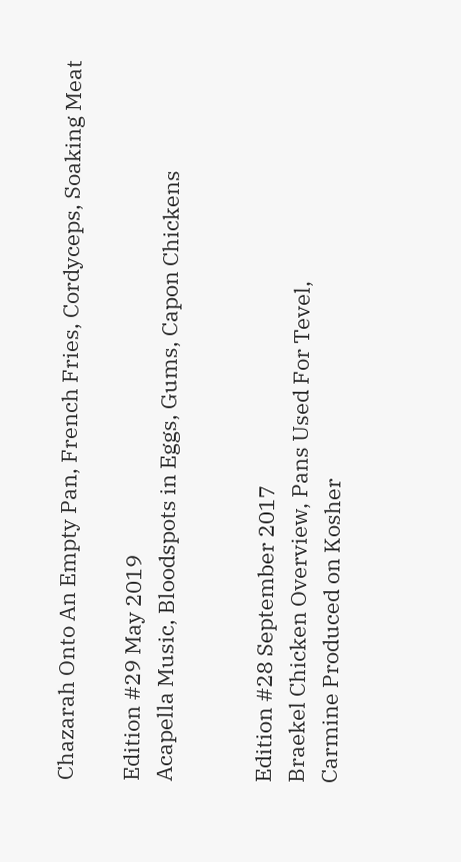Chazarah Onto An Empty Pan, French Fries, Cordyceps, Soaking Meat

Edition #29 May 2019
Acapella Music, Bloodspots in Eggs, Gums, Capon Chickens


Edition #28 September 2017
Braekel Chicken Overview, Pans Used For Tevel,
Carmine Produced on Kosher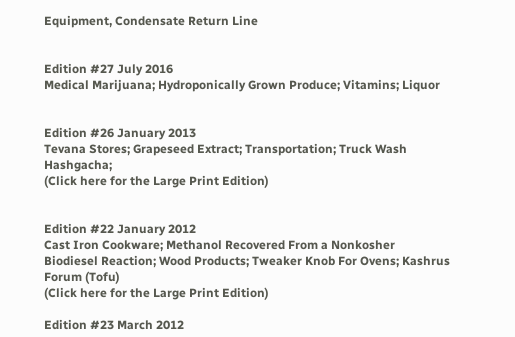Equipment, Condensate Return Line


Edition #27 July 2016
Medical Marijuana; Hydroponically Grown Produce; Vitamins; Liquor


Edition #26 January 2013
Tevana Stores; Grapeseed Extract; Transportation; Truck Wash Hashgacha;
(Click here for the Large Print Edition)


Edition #22 January 2012
Cast Iron Cookware; Methanol Recovered From a Nonkosher
Biodiesel Reaction; Wood Products; Tweaker Knob For Ovens; Kashrus Forum (Tofu)
(Click here for the Large Print Edition)

Edition #23 March 2012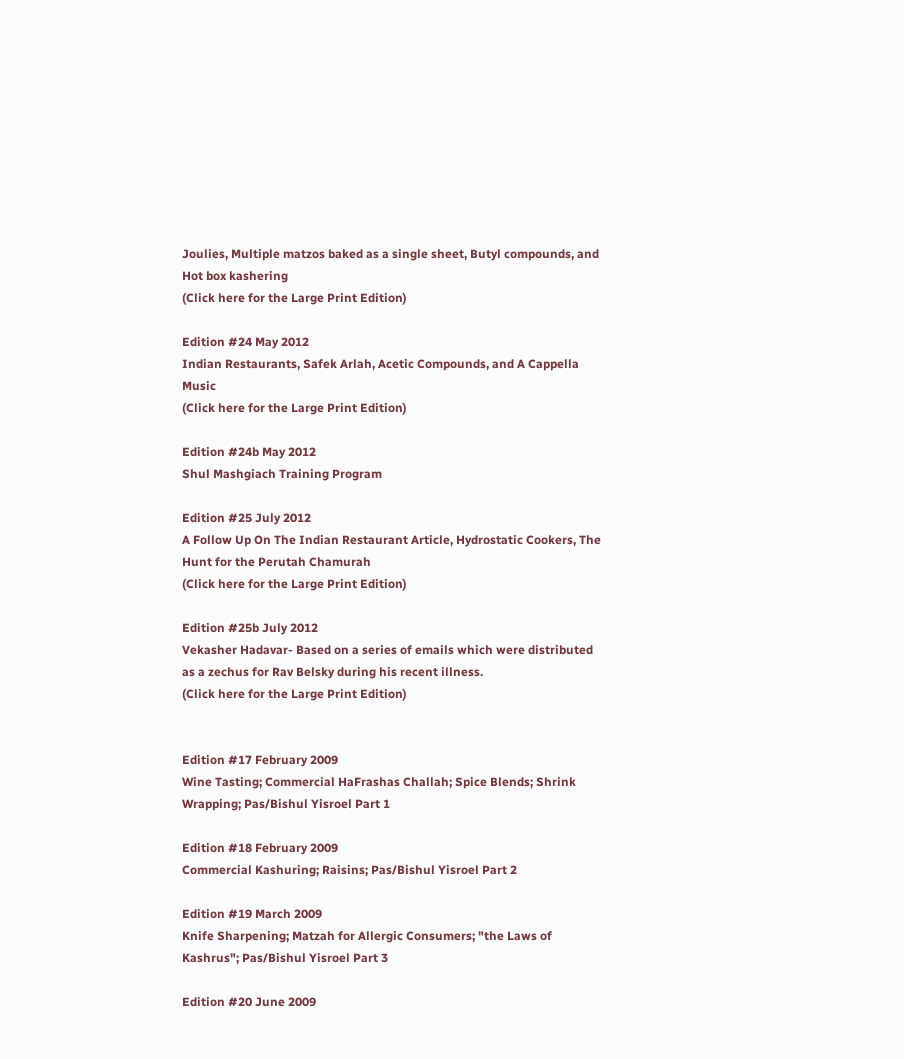Joulies, Multiple matzos baked as a single sheet, Butyl compounds, and Hot box kashering
(Click here for the Large Print Edition)

Edition #24 May 2012
Indian Restaurants, Safek Arlah, Acetic Compounds, and A Cappella Music
(Click here for the Large Print Edition)

Edition #24b May 2012
Shul Mashgiach Training Program

Edition #25 July 2012
A Follow Up On The Indian Restaurant Article, Hydrostatic Cookers, The Hunt for the Perutah Chamurah
(Click here for the Large Print Edition)

Edition #25b July 2012
Vekasher Hadavar- Based on a series of emails which were distributed as a zechus for Rav Belsky during his recent illness.
(Click here for the Large Print Edition)


Edition #17 February 2009
Wine Tasting; Commercial HaFrashas Challah; Spice Blends; Shrink Wrapping; Pas/Bishul Yisroel Part 1

Edition #18 February 2009
Commercial Kashuring; Raisins; Pas/Bishul Yisroel Part 2

Edition #19 March 2009
Knife Sharpening; Matzah for Allergic Consumers; "the Laws of Kashrus"; Pas/Bishul Yisroel Part 3

Edition #20 June 2009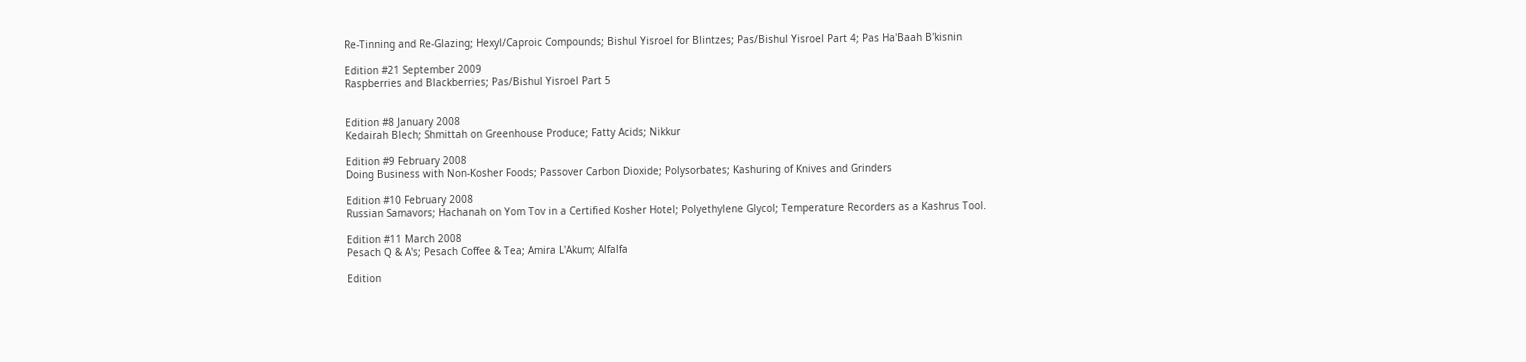Re-Tinning and Re-Glazing; Hexyl/Caproic Compounds; Bishul Yisroel for Blintzes; Pas/Bishul Yisroel Part 4; Pas Ha'Baah B'kisnin

Edition #21 September 2009
Raspberries and Blackberries; Pas/Bishul Yisroel Part 5


Edition #8 January 2008
Kedairah Blech; Shmittah on Greenhouse Produce; Fatty Acids; Nikkur

Edition #9 February 2008
Doing Business with Non-Kosher Foods; Passover Carbon Dioxide; Polysorbates; Kashuring of Knives and Grinders

Edition #10 February 2008
Russian Samavors; Hachanah on Yom Tov in a Certified Kosher Hotel; Polyethylene Glycol; Temperature Recorders as a Kashrus Tool.

Edition #11 March 2008
Pesach Q & A's; Pesach Coffee & Tea; Amira L'Akum; Alfalfa

Edition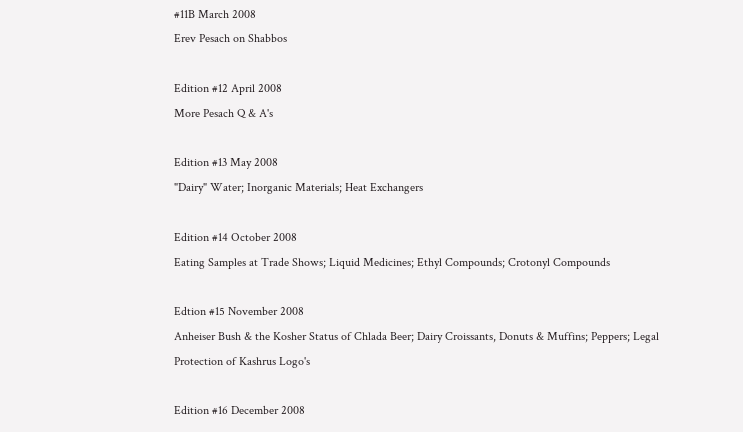#11B March 2008
Erev Pesach on Shabbos

Edition #12 April 2008
More Pesach Q & A's

Edition #13 May 2008
"Dairy" Water; Inorganic Materials; Heat Exchangers

Edition #14 October 2008
Eating Samples at Trade Shows; Liquid Medicines; Ethyl Compounds; Crotonyl Compounds

Edtion #15 November 2008
Anheiser Bush & the Kosher Status of Chlada Beer; Dairy Croissants, Donuts & Muffins; Peppers; Legal Protection of Kashrus Logo's

Edition #16 December 2008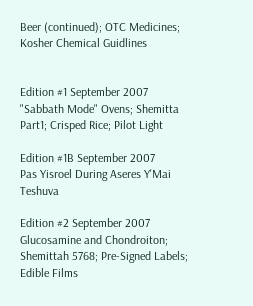Beer (continued); OTC Medicines; Kosher Chemical Guidlines


Edition #1 September 2007
"Sabbath Mode" Ovens; Shemitta Part1; Crisped Rice; Pilot Light

Edition #1B September 2007
Pas Yisroel During Aseres Y'Mai Teshuva

Edition #2 September 2007
Glucosamine and Chondroiton; Shemittah 5768; Pre-Signed Labels; Edible Films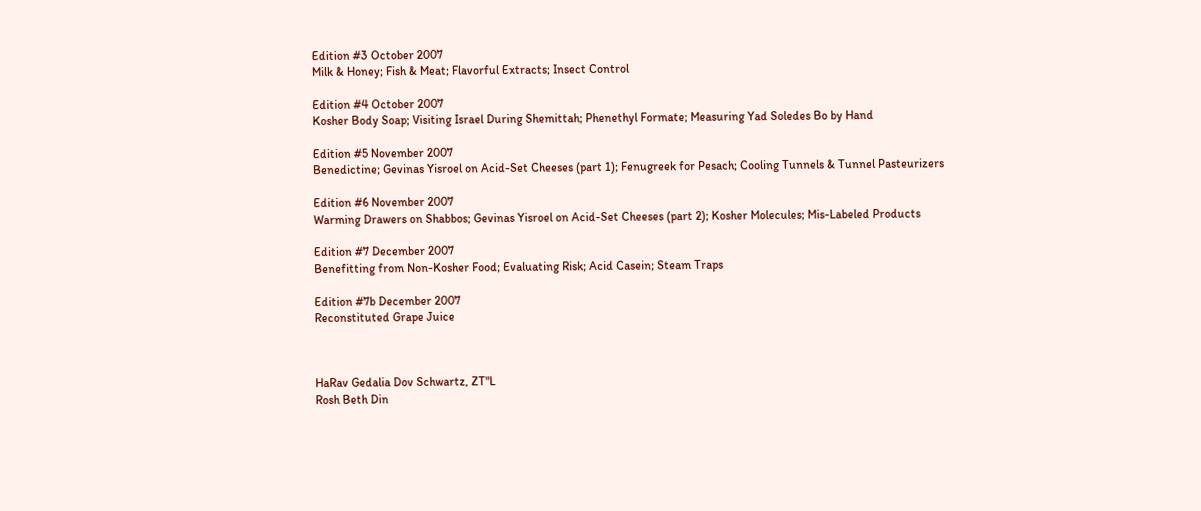Edition #3 October 2007
Milk & Honey; Fish & Meat; Flavorful Extracts; Insect Control

Edition #4 October 2007
Kosher Body Soap; Visiting Israel During Shemittah; Phenethyl Formate; Measuring Yad Soledes Bo by Hand

Edition #5 November 2007
Benedictine; Gevinas Yisroel on Acid-Set Cheeses (part 1); Fenugreek for Pesach; Cooling Tunnels & Tunnel Pasteurizers

Edition #6 November 2007
Warming Drawers on Shabbos; Gevinas Yisroel on Acid-Set Cheeses (part 2); Kosher Molecules; Mis-Labeled Products

Edition #7 December 2007
Benefitting from Non-Kosher Food; Evaluating Risk; Acid Casein; Steam Traps

Edition #7b December 2007
Reconstituted Grape Juice



HaRav Gedalia Dov Schwartz, ZT"L
Rosh Beth Din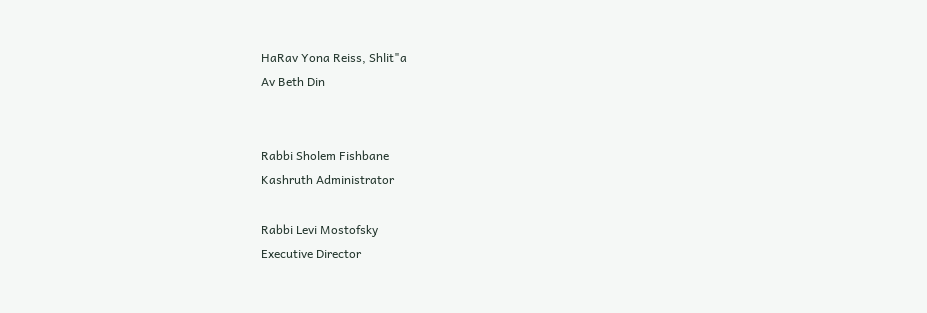HaRav Yona Reiss, Shlit"a
Av Beth Din


Rabbi Sholem Fishbane
Kashruth Administrator

Rabbi Levi Mostofsky
Executive Director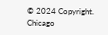© 2024 Copyright. Chicago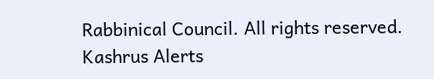Rabbinical Council. All rights reserved.
Kashrus Alerts